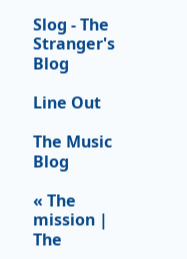Slog - The Stranger's Blog

Line Out

The Music Blog

« The mission | The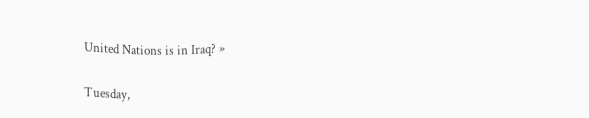United Nations is in Iraq? »

Tuesday,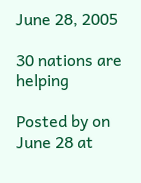June 28, 2005

30 nations are helping

Posted by on June 28 at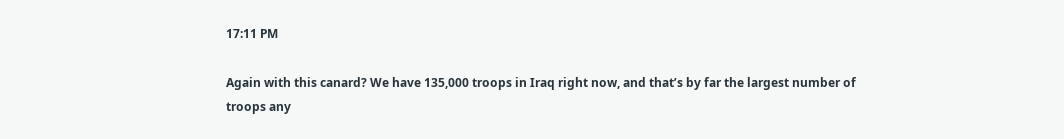17:11 PM

Again with this canard? We have 135,000 troops in Iraq right now, and that’s by far the largest number of troops any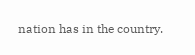nation has in the country.